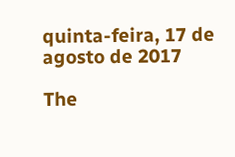quinta-feira, 17 de agosto de 2017

The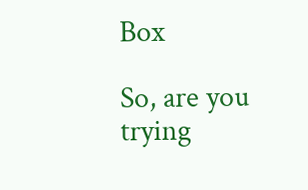Box

So, are you trying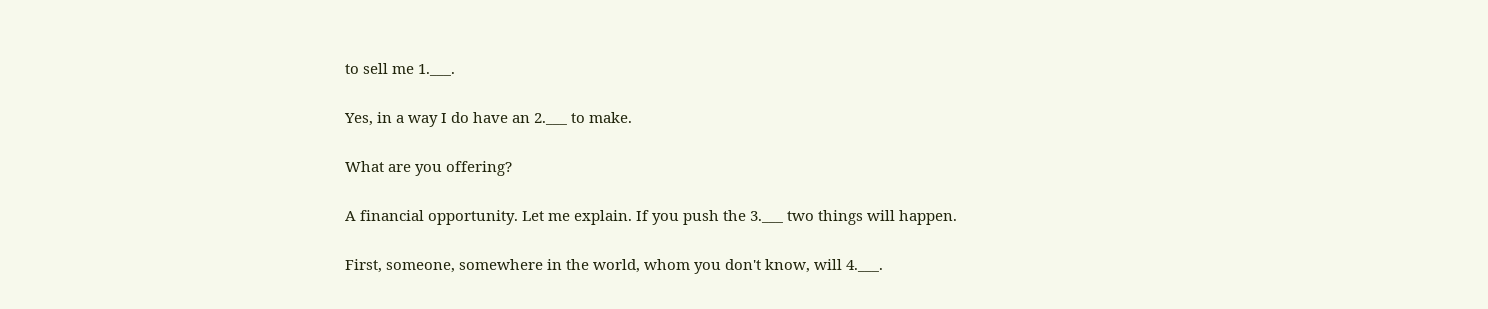to sell me 1.___.

Yes, in a way I do have an 2.___ to make.

What are you offering?

A financial opportunity. Let me explain. If you push the 3.___ two things will happen.

First, someone, somewhere in the world, whom you don't know, will 4.___.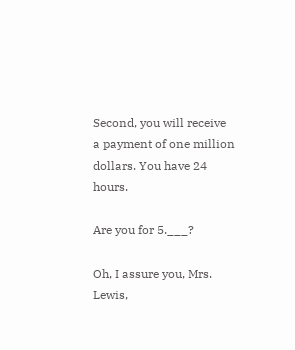Second, you will receive a payment of one million dollars. You have 24 hours.

Are you for 5.___?

Oh, I assure you, Mrs. Lewis,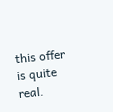this offer is quite real.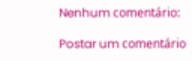Nenhum comentário:

Postar um comentário